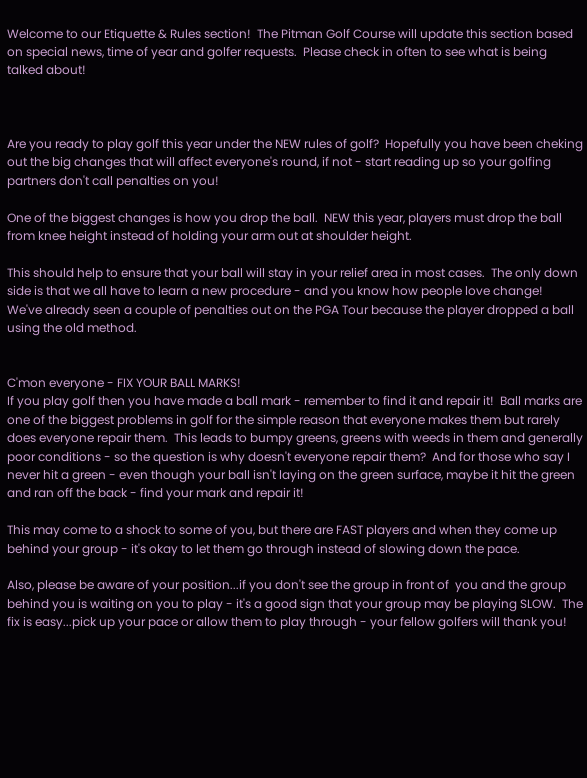Welcome to our Etiquette & Rules section!  The Pitman Golf Course will update this section based on special news, time of year and golfer requests.  Please check in often to see what is being talked about!



Are you ready to play golf this year under the NEW rules of golf?  Hopefully you have been cheking out the big changes that will affect everyone's round, if not - start reading up so your golfing partners don't call penalties on you!

One of the biggest changes is how you drop the ball.  NEW this year, players must drop the ball from knee height instead of holding your arm out at shoulder height.

This should help to ensure that your ball will stay in your relief area in most cases.  The only down side is that we all have to learn a new procedure - and you know how people love change!  We've already seen a couple of penalties out on the PGA Tour because the player dropped a ball using the old method.


C'mon everyone - FIX YOUR BALL MARKS!
If you play golf then you have made a ball mark - remember to find it and repair it!  Ball marks are one of the biggest problems in golf for the simple reason that everyone makes them but rarely does everyone repair them.  This leads to bumpy greens, greens with weeds in them and generally poor conditions - so the question is why doesn't everyone repair them?  And for those who say I never hit a green - even though your ball isn't laying on the green surface, maybe it hit the green and ran off the back - find your mark and repair it!

This may come to a shock to some of you, but there are FAST players and when they come up behind your group - it's okay to let them go through instead of slowing down the pace.

Also, please be aware of your position...if you don't see the group in front of  you and the group behind you is waiting on you to play - it's a good sign that your group may be playing SLOW.  The fix is easy...pick up your pace or allow them to play through - your fellow golfers will thank you!